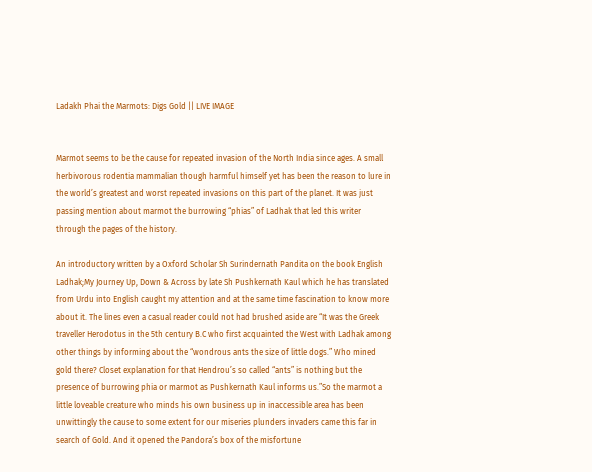Ladakh Phai the Marmots: Digs Gold || LIVE IMAGE


Marmot seems to be the cause for repeated invasion of the North India since ages. A small herbivorous rodentia mammalian though harmful himself yet has been the reason to lure in the world’s greatest and worst repeated invasions on this part of the planet. It was just passing mention about marmot the burrowing “phias” of Ladhak that led this writer through the pages of the history.

An introductory written by a Oxford Scholar Sh Surindernath Pandita on the book English Ladhak;My Journey Up, Down & Across by late Sh Pushkernath Kaul which he has translated from Urdu into English caught my attention and at the same time fascination to know more about it. The lines even a casual reader could not had brushed aside are “It was the Greek traveller Herodotus in the 5th century B.C who first acquainted the West with Ladhak among other things by informing about the “wondrous ants the size of little dogs.” Who mined gold there? Closet explanation for that Hendrou’s so called “ants” is nothing but the presence of burrowing phia or marmot as Pushkernath Kaul informs us.”So the marmot a little loveable creature who minds his own business up in inaccessible area has been unwittingly the cause to some extent for our miseries plunders invaders came this far in search of Gold. And it opened the Pandora’s box of the misfortune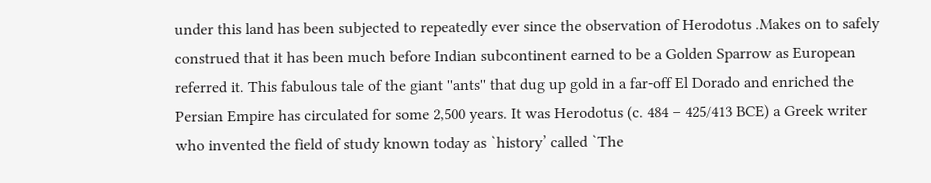under this land has been subjected to repeatedly ever since the observation of Herodotus .Makes on to safely construed that it has been much before Indian subcontinent earned to be a Golden Sparrow as European referred it. This fabulous tale of the giant ''ants'' that dug up gold in a far-off El Dorado and enriched the Persian Empire has circulated for some 2,500 years. It was Herodotus (c. 484 – 425/413 BCE) a Greek writer who invented the field of study known today as `history’ called `The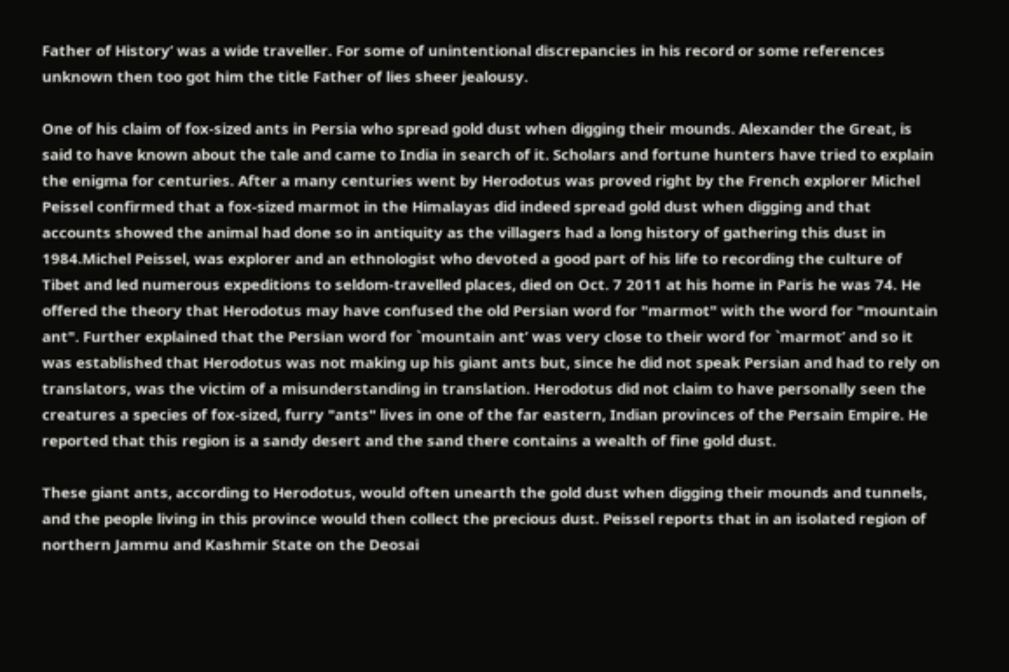Father of History’ was a wide traveller. For some of unintentional discrepancies in his record or some references unknown then too got him the title Father of lies sheer jealousy.

One of his claim of fox-sized ants in Persia who spread gold dust when digging their mounds. Alexander the Great, is said to have known about the tale and came to India in search of it. Scholars and fortune hunters have tried to explain the enigma for centuries. After a many centuries went by Herodotus was proved right by the French explorer Michel Peissel confirmed that a fox-sized marmot in the Himalayas did indeed spread gold dust when digging and that accounts showed the animal had done so in antiquity as the villagers had a long history of gathering this dust in 1984.Michel Peissel, was explorer and an ethnologist who devoted a good part of his life to recording the culture of Tibet and led numerous expeditions to seldom-travelled places, died on Oct. 7 2011 at his home in Paris he was 74. He offered the theory that Herodotus may have confused the old Persian word for "marmot" with the word for "mountain ant". Further explained that the Persian word for `mountain ant’ was very close to their word for `marmot’ and so it was established that Herodotus was not making up his giant ants but, since he did not speak Persian and had to rely on translators, was the victim of a misunderstanding in translation. Herodotus did not claim to have personally seen the creatures a species of fox-sized, furry "ants" lives in one of the far eastern, Indian provinces of the Persain Empire. He reported that this region is a sandy desert and the sand there contains a wealth of fine gold dust.

These giant ants, according to Herodotus, would often unearth the gold dust when digging their mounds and tunnels, and the people living in this province would then collect the precious dust. Peissel reports that in an isolated region of northern Jammu and Kashmir State on the Deosai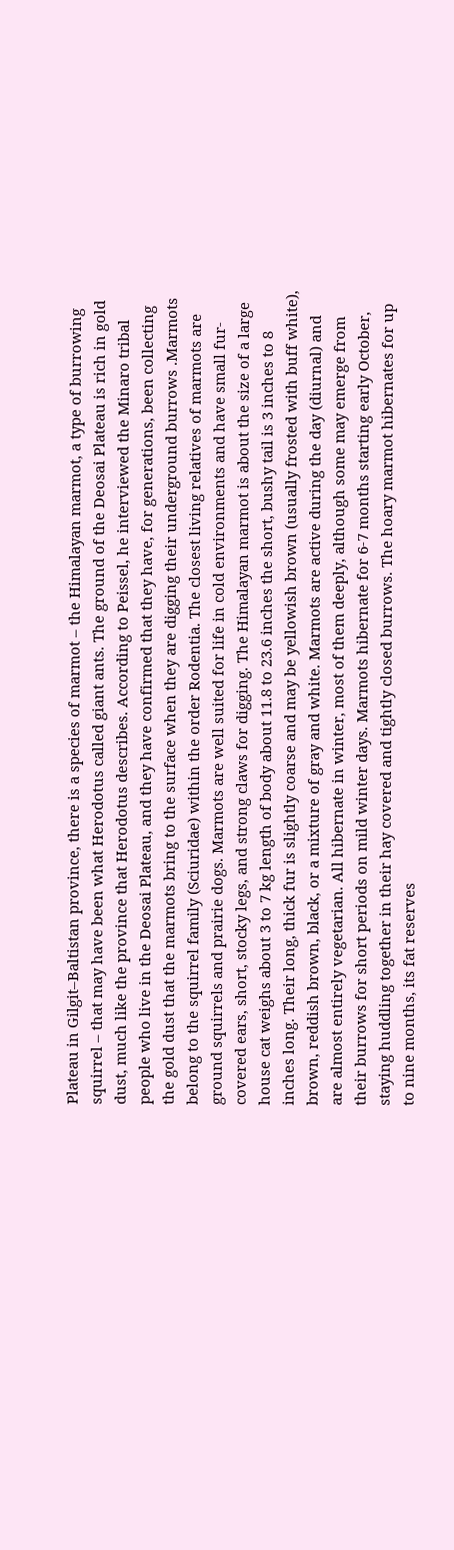Plateau in Gilgit–Baltistan province, there is a species of marmot – the Himalayan marmot, a type of burrowing squirrel – that may have been what Herodotus called giant ants. The ground of the Deosai Plateau is rich in gold dust, much like the province that Herodotus describes. According to Peissel, he interviewed the Minaro tribal people who live in the Deosai Plateau, and they have confirmed that they have, for generations, been collecting the gold dust that the marmots bring to the surface when they are digging their underground burrows .Marmots belong to the squirrel family (Sciuridae) within the order Rodentia. The closest living relatives of marmots are ground squirrels and prairie dogs. Marmots are well suited for life in cold environments and have small fur-covered ears, short, stocky legs, and strong claws for digging. The Himalayan marmot is about the size of a large house cat weighs about 3 to 7 kg length of body about 11.8 to 23.6 inches the short, bushy tail is 3 inches to 8 inches long. Their long, thick fur is slightly coarse and may be yellowish brown (usually frosted with buff white), brown, reddish brown, black, or a mixture of gray and white. Marmots are active during the day (diurnal) and are almost entirely vegetarian. All hibernate in winter, most of them deeply, although some may emerge from their burrows for short periods on mild winter days. Marmots hibernate for 6-7 months starting early October, staying huddling together in their hay covered and tightly closed burrows. The hoary marmot hibernates for up to nine months, its fat reserves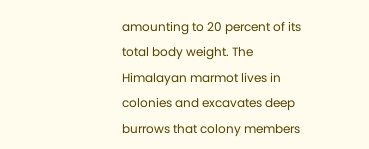amounting to 20 percent of its total body weight. The Himalayan marmot lives in colonies and excavates deep burrows that colony members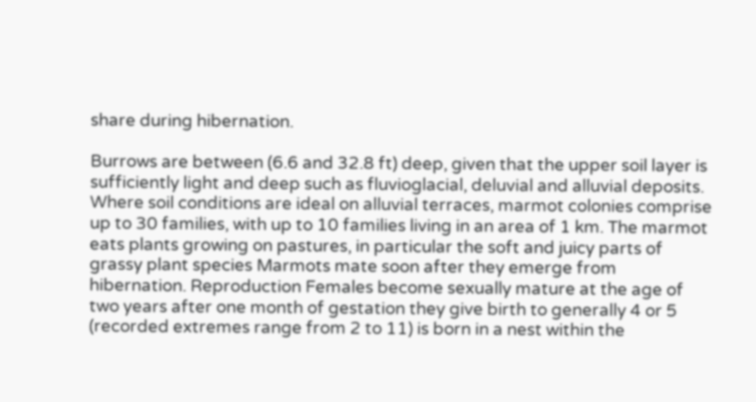share during hibernation.

Burrows are between (6.6 and 32.8 ft) deep, given that the upper soil layer is sufficiently light and deep such as fluvioglacial, deluvial and alluvial deposits. Where soil conditions are ideal on alluvial terraces, marmot colonies comprise up to 30 families, with up to 10 families living in an area of 1 km. The marmot eats plants growing on pastures, in particular the soft and juicy parts of grassy plant species Marmots mate soon after they emerge from hibernation. Reproduction Females become sexually mature at the age of two years after one month of gestation they give birth to generally 4 or 5 (recorded extremes range from 2 to 11) is born in a nest within the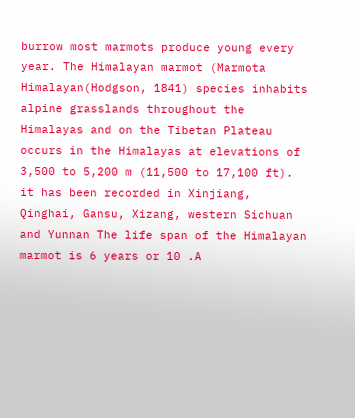burrow most marmots produce young every year. The Himalayan marmot (Marmota Himalayan(Hodgson, 1841) species inhabits alpine grasslands throughout the Himalayas and on the Tibetan Plateau occurs in the Himalayas at elevations of 3,500 to 5,200 m (11,500 to 17,100 ft). it has been recorded in Xinjiang, Qinghai, Gansu, Xizang, western Sichuan and Yunnan The life span of the Himalayan marmot is 6 years or 10 .A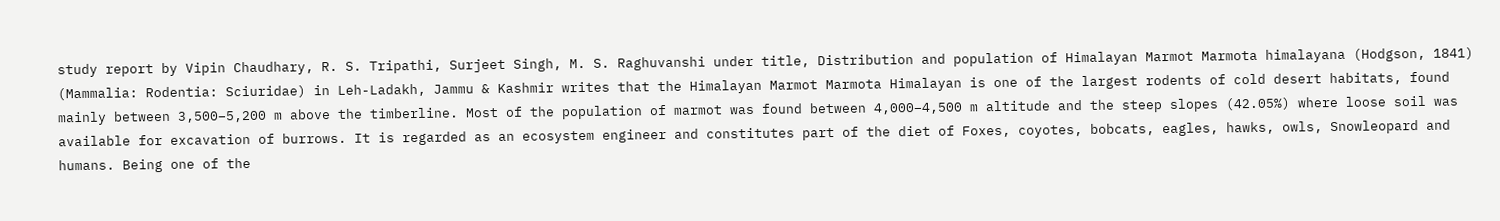study report by Vipin Chaudhary, R. S. Tripathi, Surjeet Singh, M. S. Raghuvanshi under title, Distribution and population of Himalayan Marmot Marmota himalayana (Hodgson, 1841) (Mammalia: Rodentia: Sciuridae) in Leh-Ladakh, Jammu & Kashmir writes that the Himalayan Marmot Marmota Himalayan is one of the largest rodents of cold desert habitats, found mainly between 3,500–5,200 m above the timberline. Most of the population of marmot was found between 4,000–4,500 m altitude and the steep slopes (42.05%) where loose soil was available for excavation of burrows. It is regarded as an ecosystem engineer and constitutes part of the diet of Foxes, coyotes, bobcats, eagles, hawks, owls, Snowleopard and humans. Being one of the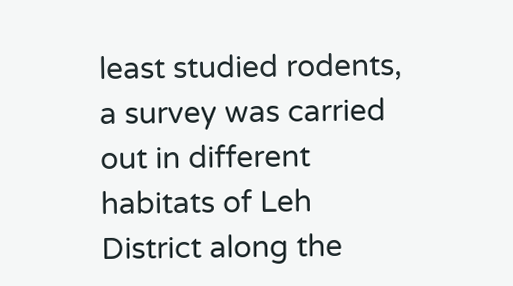least studied rodents, a survey was carried out in different habitats of Leh District along the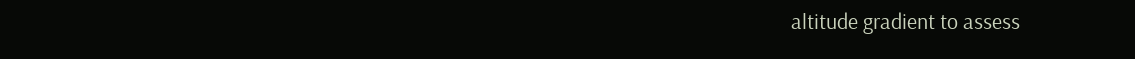altitude gradient to assess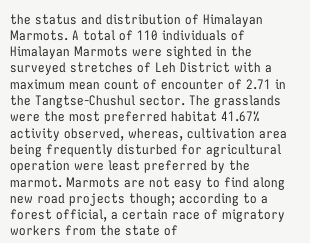the status and distribution of Himalayan Marmots. A total of 110 individuals of Himalayan Marmots were sighted in the surveyed stretches of Leh District with a maximum mean count of encounter of 2.71 in the Tangtse-Chushul sector. The grasslands were the most preferred habitat 41.67% activity observed, whereas, cultivation area being frequently disturbed for agricultural operation were least preferred by the marmot. Marmots are not easy to find along new road projects though; according to a forest official, a certain race of migratory workers from the state of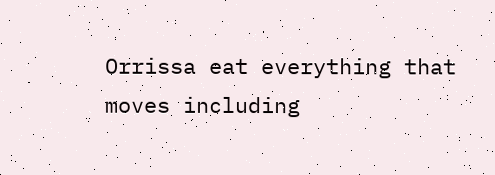Orrissa eat everything that moves including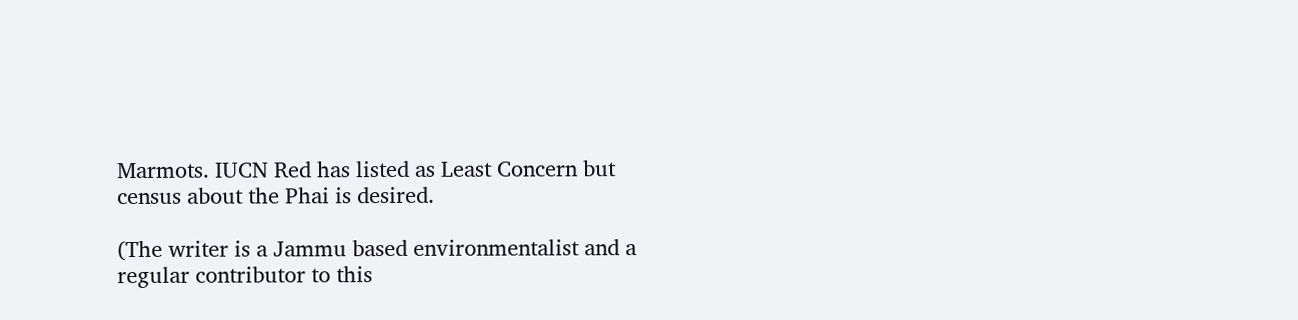Marmots. IUCN Red has listed as Least Concern but census about the Phai is desired.

(The writer is a Jammu based environmentalist and a regular contributor to this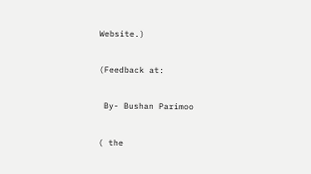Website.)

(Feedback at:

 By- Bushan Parimoo

( the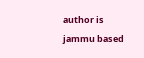author is jammu based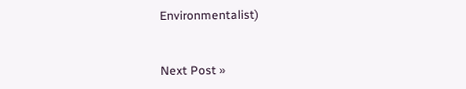Environmentalist)


Next Post »